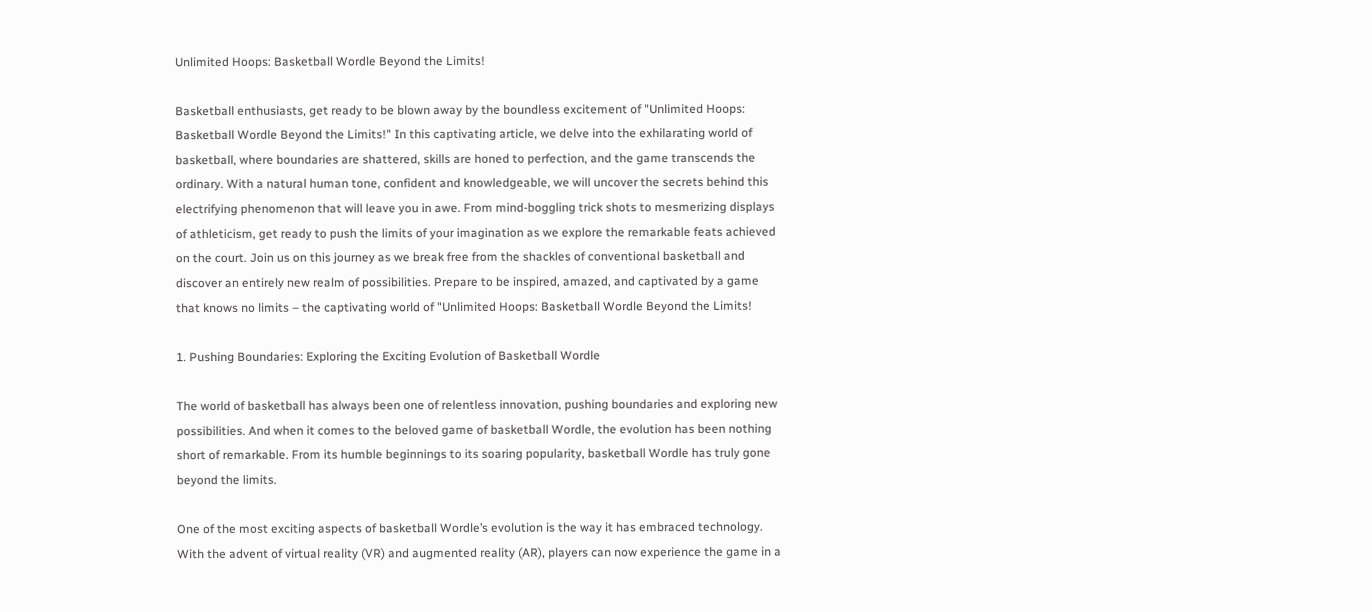Unlimited Hoops: Basketball Wordle Beyond the Limits!

Basketball enthusiasts, get ready to be blown away by the boundless excitement of "Unlimited Hoops: Basketball Wordle Beyond the Limits!" In this captivating article, we delve into the exhilarating world of basketball, where boundaries are shattered, skills are honed to perfection, and the game transcends the ordinary. With a natural human tone, confident and knowledgeable, we will uncover the secrets behind this electrifying phenomenon that will leave you in awe. From mind-boggling trick shots to mesmerizing displays of athleticism, get ready to push the limits of your imagination as we explore the remarkable feats achieved on the court. Join us on this journey as we break free from the shackles of conventional basketball and discover an entirely new realm of possibilities. Prepare to be inspired, amazed, and captivated by a game that knows no limits – the captivating world of "Unlimited Hoops: Basketball Wordle Beyond the Limits!

1. Pushing Boundaries: Exploring the Exciting Evolution of Basketball Wordle

The world of basketball has always been one of relentless innovation, pushing boundaries and exploring new possibilities. And when it comes to the beloved game of basketball Wordle, the evolution has been nothing short of remarkable. From its humble beginnings to its soaring popularity, basketball Wordle has truly gone beyond the limits.

One of the most exciting aspects of basketball Wordle’s evolution is the way it has embraced technology. With the advent of virtual reality (VR) and augmented reality (AR), players can now experience the game in a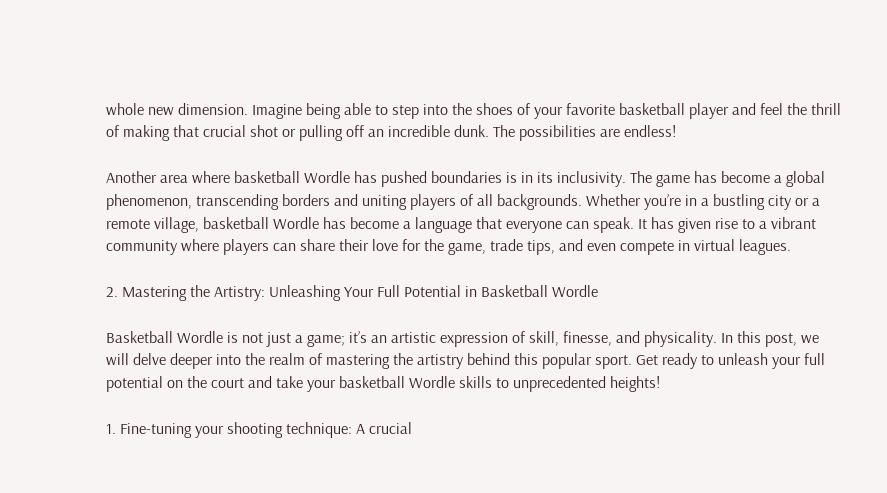whole new dimension. Imagine being able to step into the shoes of your favorite basketball player and feel the thrill of making that crucial shot or pulling off an incredible dunk. The possibilities are endless!

Another area where basketball Wordle has pushed boundaries is in its inclusivity. The game has become a global phenomenon, transcending borders and uniting players of all backgrounds. Whether you’re in a bustling city or a remote village, basketball Wordle has become a language that everyone can speak. It has given rise to a vibrant community where players can share their love for the game, trade tips, and even compete in virtual leagues.

2. Mastering the Artistry: Unleashing Your Full Potential in Basketball Wordle

Basketball Wordle is not just a game; it’s an artistic expression of skill, finesse, and physicality. In this post, we will delve deeper into the realm of mastering the artistry behind this popular sport. Get ready to unleash your full potential on the court and take your basketball Wordle skills to unprecedented heights!

1. Fine-tuning your shooting technique: A crucial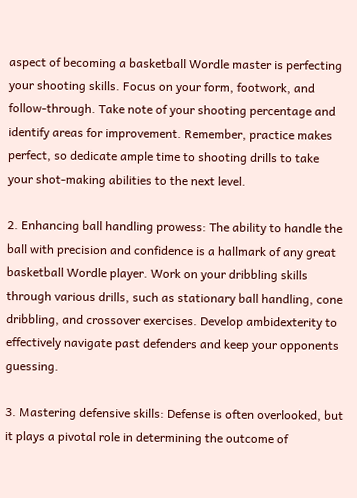aspect of becoming a basketball Wordle master is perfecting your shooting skills. Focus on your form, footwork, and follow-through. Take note of your shooting percentage and identify areas for improvement. Remember, practice makes perfect, so dedicate ample time to shooting drills to take your shot-making abilities to the next level.

2. Enhancing ball handling prowess: The ability to handle the ball with precision and confidence is a hallmark of any great basketball Wordle player. Work on your dribbling skills through various drills, such as stationary ball handling, cone dribbling, and crossover exercises. Develop ambidexterity to effectively navigate past defenders and keep your opponents guessing.

3. Mastering defensive skills: Defense is often overlooked, but it plays a pivotal role in determining the outcome of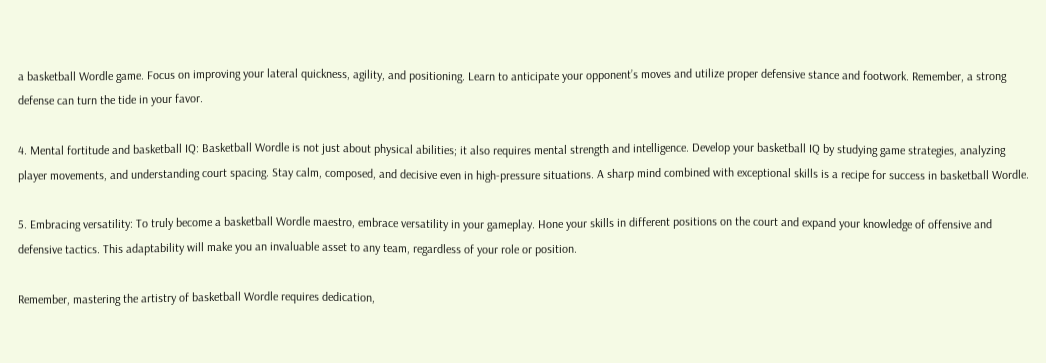a basketball Wordle game. Focus on improving your lateral quickness, agility, and positioning. Learn to anticipate your opponent’s moves and utilize proper defensive stance and footwork. Remember, a strong defense can turn the tide in your favor.

4. Mental fortitude and basketball IQ: Basketball Wordle is not just about physical abilities; it also requires mental strength and intelligence. Develop your basketball IQ by studying game strategies, analyzing player movements, and understanding court spacing. Stay calm, composed, and decisive even in high-pressure situations. A sharp mind combined with exceptional skills is a recipe for success in basketball Wordle.

5. Embracing versatility: To truly become a basketball Wordle maestro, embrace versatility in your gameplay. Hone your skills in different positions on the court and expand your knowledge of offensive and defensive tactics. This adaptability will make you an invaluable asset to any team, regardless of your role or position.

Remember, mastering the artistry of basketball Wordle requires dedication,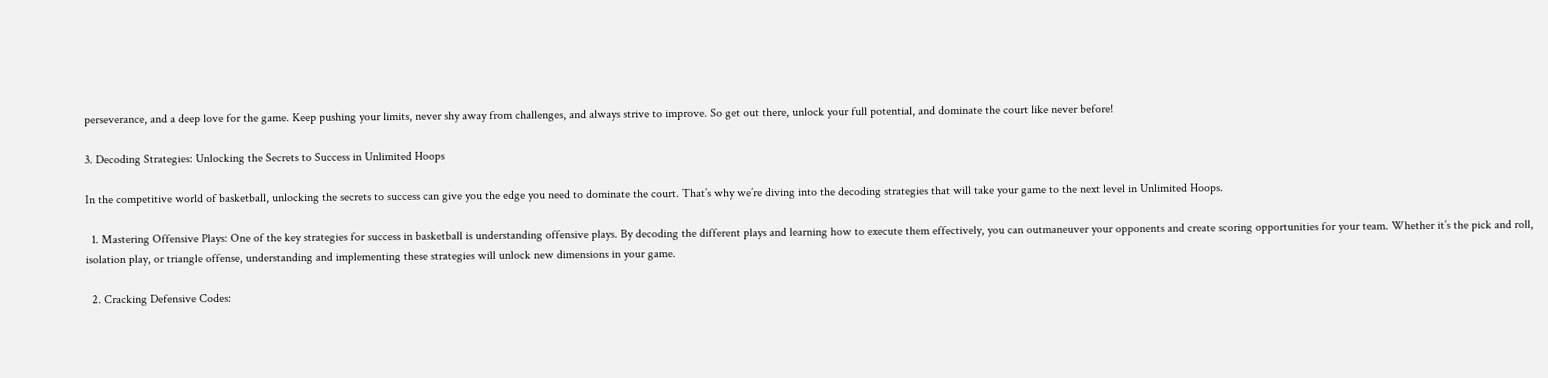perseverance, and a deep love for the game. Keep pushing your limits, never shy away from challenges, and always strive to improve. So get out there, unlock your full potential, and dominate the court like never before!

3. Decoding Strategies: Unlocking the Secrets to Success in Unlimited Hoops

In the competitive world of basketball, unlocking the secrets to success can give you the edge you need to dominate the court. That’s why we’re diving into the decoding strategies that will take your game to the next level in Unlimited Hoops.

  1. Mastering Offensive Plays: One of the key strategies for success in basketball is understanding offensive plays. By decoding the different plays and learning how to execute them effectively, you can outmaneuver your opponents and create scoring opportunities for your team. Whether it’s the pick and roll, isolation play, or triangle offense, understanding and implementing these strategies will unlock new dimensions in your game.

  2. Cracking Defensive Codes: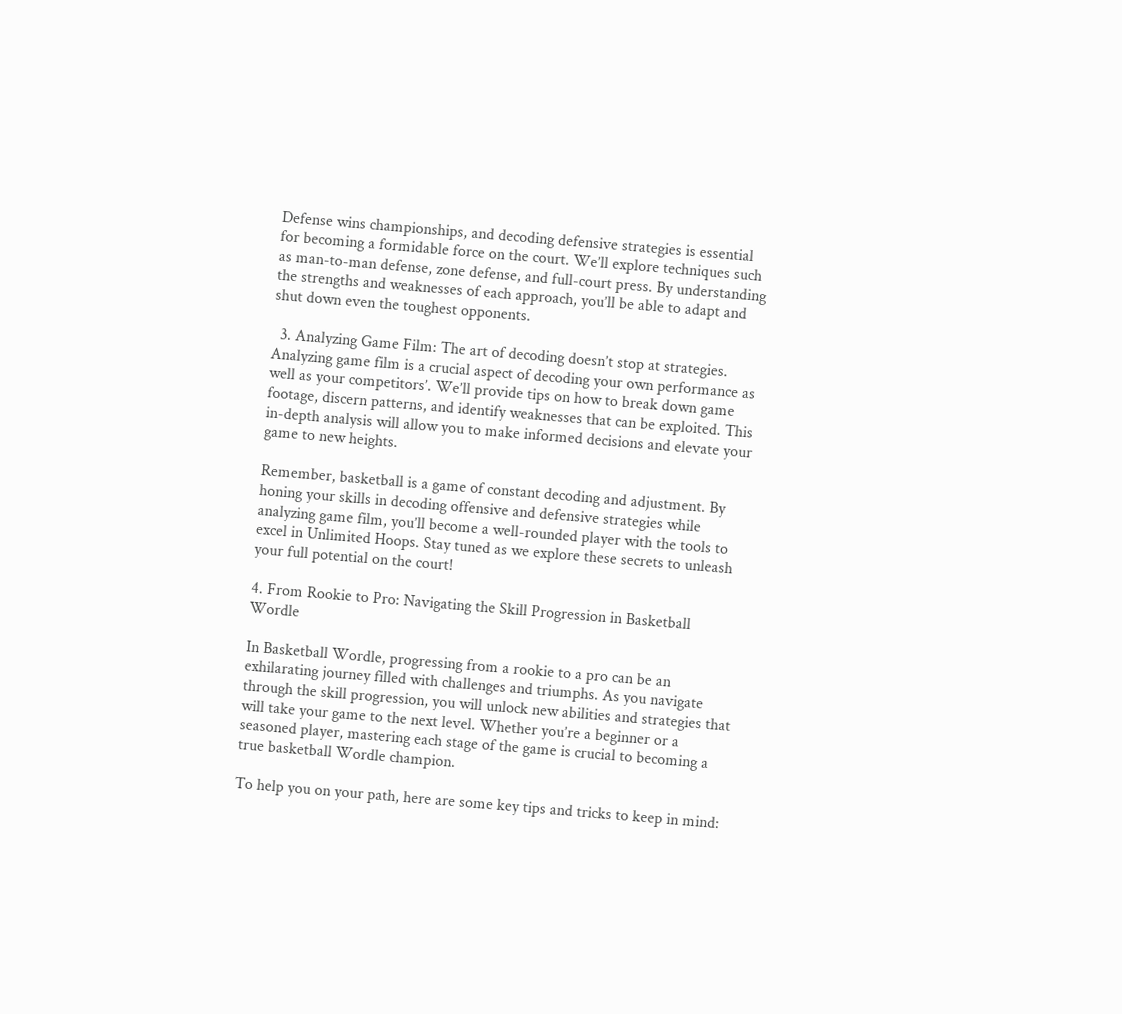Defense wins championships, and decoding defensive strategies is essential for becoming a formidable force on the court. We’ll explore techniques such as man-to-man defense, zone defense, and full-court press. By understanding the strengths and weaknesses of each approach, you’ll be able to adapt and shut down even the toughest opponents.

  3. Analyzing Game Film: The art of decoding doesn’t stop at strategies. Analyzing game film is a crucial aspect of decoding your own performance as well as your competitors’. We’ll provide tips on how to break down game footage, discern patterns, and identify weaknesses that can be exploited. This in-depth analysis will allow you to make informed decisions and elevate your game to new heights.

Remember, basketball is a game of constant decoding and adjustment. By honing your skills in decoding offensive and defensive strategies while analyzing game film, you’ll become a well-rounded player with the tools to excel in Unlimited Hoops. Stay tuned as we explore these secrets to unleash your full potential on the court!

4. From Rookie to Pro: Navigating the Skill Progression in Basketball Wordle

In Basketball Wordle, progressing from a rookie to a pro can be an exhilarating journey filled with challenges and triumphs. As you navigate through the skill progression, you will unlock new abilities and strategies that will take your game to the next level. Whether you’re a beginner or a seasoned player, mastering each stage of the game is crucial to becoming a true basketball Wordle champion.

To help you on your path, here are some key tips and tricks to keep in mind: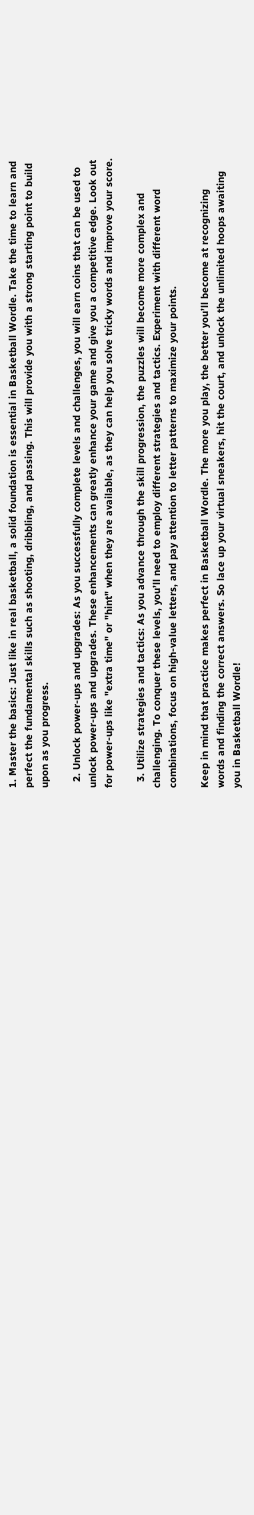1. Master the basics: Just like in real basketball, a solid foundation is essential in Basketball Wordle. Take the time to learn and perfect the fundamental skills such as shooting, dribbling, and passing. This will provide you with a strong starting point to build upon as you progress.

  2. Unlock power-ups and upgrades: As you successfully complete levels and challenges, you will earn coins that can be used to unlock power-ups and upgrades. These enhancements can greatly enhance your game and give you a competitive edge. Look out for power-ups like "extra time" or "hint" when they are available, as they can help you solve tricky words and improve your score.

  3. Utilize strategies and tactics: As you advance through the skill progression, the puzzles will become more complex and challenging. To conquer these levels, you’ll need to employ different strategies and tactics. Experiment with different word combinations, focus on high-value letters, and pay attention to letter patterns to maximize your points.

Keep in mind that practice makes perfect in Basketball Wordle. The more you play, the better you’ll become at recognizing words and finding the correct answers. So lace up your virtual sneakers, hit the court, and unlock the unlimited hoops awaiting you in Basketball Wordle!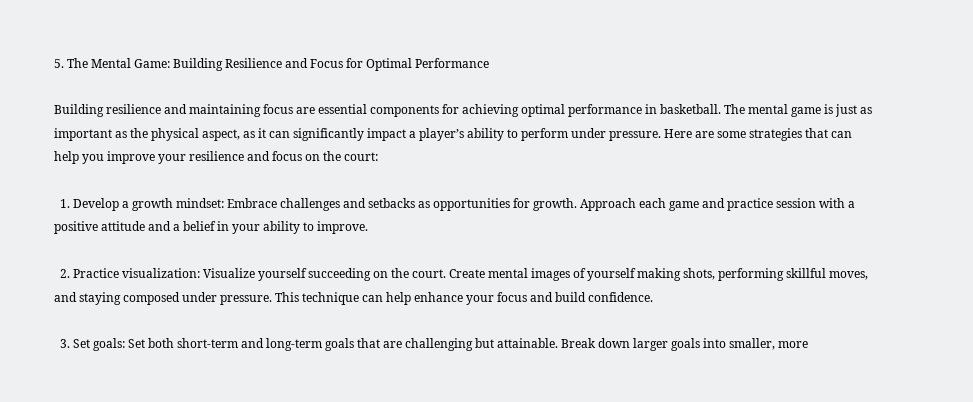5. The Mental Game: Building Resilience and Focus for Optimal Performance

Building resilience and maintaining focus are essential components for achieving optimal performance in basketball. The mental game is just as important as the physical aspect, as it can significantly impact a player’s ability to perform under pressure. Here are some strategies that can help you improve your resilience and focus on the court:

  1. Develop a growth mindset: Embrace challenges and setbacks as opportunities for growth. Approach each game and practice session with a positive attitude and a belief in your ability to improve.

  2. Practice visualization: Visualize yourself succeeding on the court. Create mental images of yourself making shots, performing skillful moves, and staying composed under pressure. This technique can help enhance your focus and build confidence.

  3. Set goals: Set both short-term and long-term goals that are challenging but attainable. Break down larger goals into smaller, more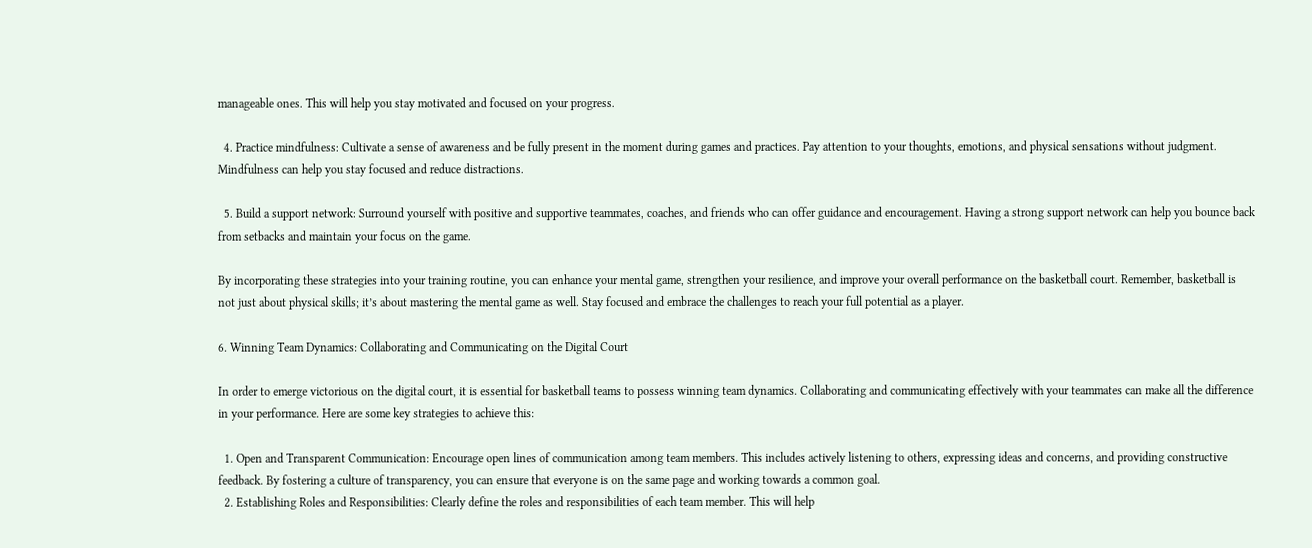manageable ones. This will help you stay motivated and focused on your progress.

  4. Practice mindfulness: Cultivate a sense of awareness and be fully present in the moment during games and practices. Pay attention to your thoughts, emotions, and physical sensations without judgment. Mindfulness can help you stay focused and reduce distractions.

  5. Build a support network: Surround yourself with positive and supportive teammates, coaches, and friends who can offer guidance and encouragement. Having a strong support network can help you bounce back from setbacks and maintain your focus on the game.

By incorporating these strategies into your training routine, you can enhance your mental game, strengthen your resilience, and improve your overall performance on the basketball court. Remember, basketball is not just about physical skills; it’s about mastering the mental game as well. Stay focused and embrace the challenges to reach your full potential as a player.

6. Winning Team Dynamics: Collaborating and Communicating on the Digital Court

In order to emerge victorious on the digital court, it is essential for basketball teams to possess winning team dynamics. Collaborating and communicating effectively with your teammates can make all the difference in your performance. Here are some key strategies to achieve this:

  1. Open and Transparent Communication: Encourage open lines of communication among team members. This includes actively listening to others, expressing ideas and concerns, and providing constructive feedback. By fostering a culture of transparency, you can ensure that everyone is on the same page and working towards a common goal.
  2. Establishing Roles and Responsibilities: Clearly define the roles and responsibilities of each team member. This will help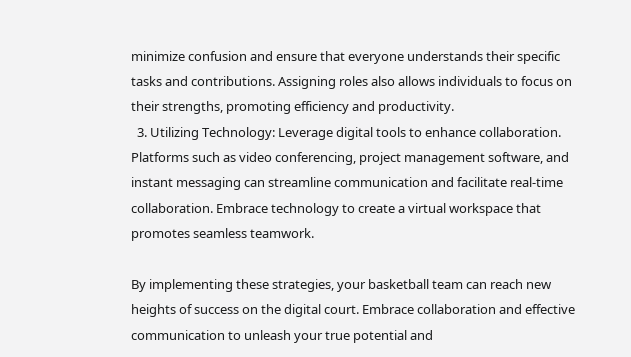minimize confusion and ensure that everyone understands their specific tasks and contributions. Assigning roles also allows individuals to focus on their strengths, promoting efficiency and productivity.
  3. Utilizing Technology: Leverage digital tools to enhance collaboration. Platforms such as video conferencing, project management software, and instant messaging can streamline communication and facilitate real-time collaboration. Embrace technology to create a virtual workspace that promotes seamless teamwork.

By implementing these strategies, your basketball team can reach new heights of success on the digital court. Embrace collaboration and effective communication to unleash your true potential and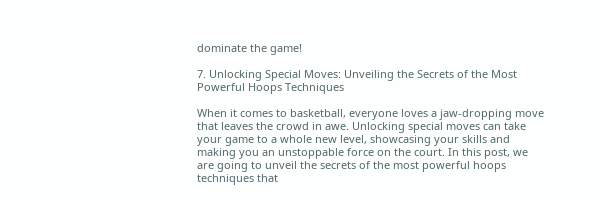dominate the game!

7. Unlocking Special Moves: Unveiling the Secrets of the Most Powerful Hoops Techniques

When it comes to basketball, everyone loves a jaw-dropping move that leaves the crowd in awe. Unlocking special moves can take your game to a whole new level, showcasing your skills and making you an unstoppable force on the court. In this post, we are going to unveil the secrets of the most powerful hoops techniques that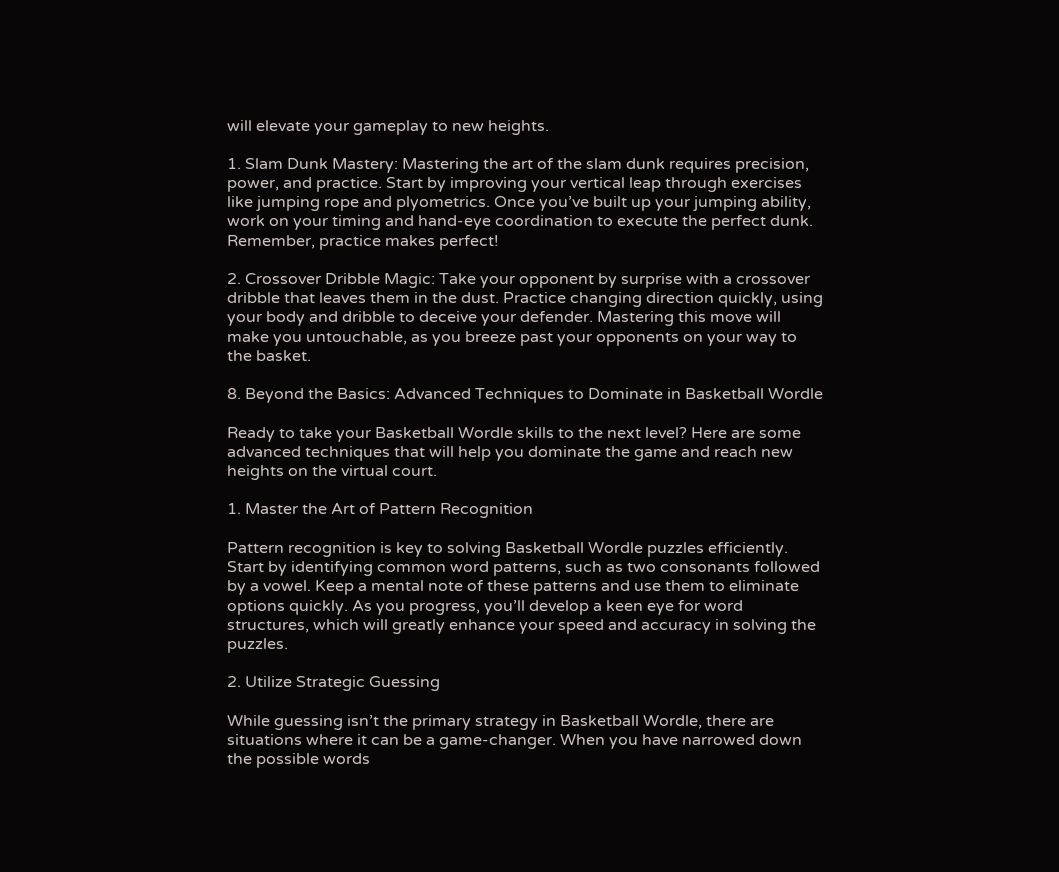will elevate your gameplay to new heights.

1. Slam Dunk Mastery: Mastering the art of the slam dunk requires precision, power, and practice. Start by improving your vertical leap through exercises like jumping rope and plyometrics. Once you’ve built up your jumping ability, work on your timing and hand-eye coordination to execute the perfect dunk. Remember, practice makes perfect!

2. Crossover Dribble Magic: Take your opponent by surprise with a crossover dribble that leaves them in the dust. Practice changing direction quickly, using your body and dribble to deceive your defender. Mastering this move will make you untouchable, as you breeze past your opponents on your way to the basket.

8. Beyond the Basics: Advanced Techniques to Dominate in Basketball Wordle

Ready to take your Basketball Wordle skills to the next level? Here are some advanced techniques that will help you dominate the game and reach new heights on the virtual court.

1. Master the Art of Pattern Recognition

Pattern recognition is key to solving Basketball Wordle puzzles efficiently. Start by identifying common word patterns, such as two consonants followed by a vowel. Keep a mental note of these patterns and use them to eliminate options quickly. As you progress, you’ll develop a keen eye for word structures, which will greatly enhance your speed and accuracy in solving the puzzles.

2. Utilize Strategic Guessing

While guessing isn’t the primary strategy in Basketball Wordle, there are situations where it can be a game-changer. When you have narrowed down the possible words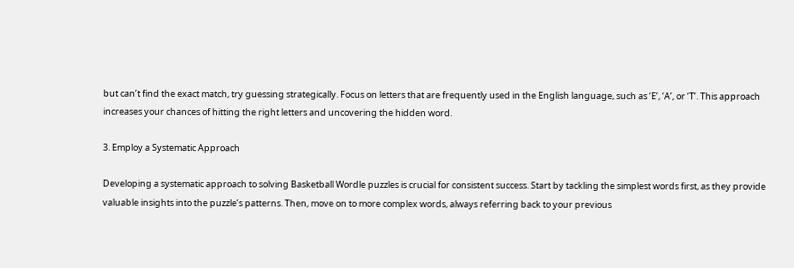but can’t find the exact match, try guessing strategically. Focus on letters that are frequently used in the English language, such as ‘E’, ‘A’, or ‘T’. This approach increases your chances of hitting the right letters and uncovering the hidden word.

3. Employ a Systematic Approach

Developing a systematic approach to solving Basketball Wordle puzzles is crucial for consistent success. Start by tackling the simplest words first, as they provide valuable insights into the puzzle’s patterns. Then, move on to more complex words, always referring back to your previous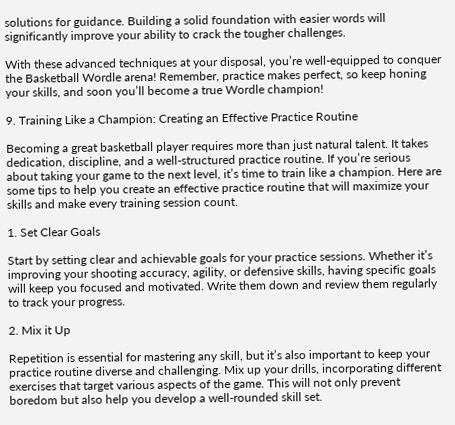solutions for guidance. Building a solid foundation with easier words will significantly improve your ability to crack the tougher challenges.

With these advanced techniques at your disposal, you’re well-equipped to conquer the Basketball Wordle arena! Remember, practice makes perfect, so keep honing your skills, and soon you’ll become a true Wordle champion!

9. Training Like a Champion: Creating an Effective Practice Routine

Becoming a great basketball player requires more than just natural talent. It takes dedication, discipline, and a well-structured practice routine. If you’re serious about taking your game to the next level, it’s time to train like a champion. Here are some tips to help you create an effective practice routine that will maximize your skills and make every training session count.

1. Set Clear Goals

Start by setting clear and achievable goals for your practice sessions. Whether it’s improving your shooting accuracy, agility, or defensive skills, having specific goals will keep you focused and motivated. Write them down and review them regularly to track your progress.

2. Mix it Up

Repetition is essential for mastering any skill, but it’s also important to keep your practice routine diverse and challenging. Mix up your drills, incorporating different exercises that target various aspects of the game. This will not only prevent boredom but also help you develop a well-rounded skill set.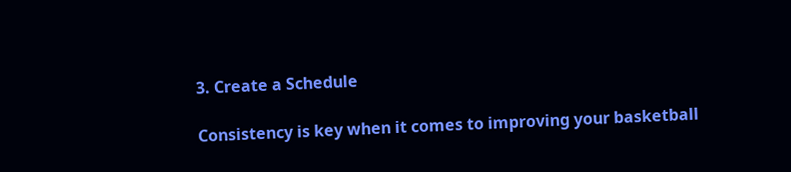3. Create a Schedule

Consistency is key when it comes to improving your basketball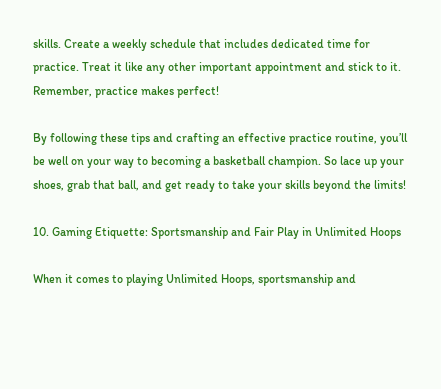skills. Create a weekly schedule that includes dedicated time for practice. Treat it like any other important appointment and stick to it. Remember, practice makes perfect!

By following these tips and crafting an effective practice routine, you’ll be well on your way to becoming a basketball champion. So lace up your shoes, grab that ball, and get ready to take your skills beyond the limits!

10. Gaming Etiquette: Sportsmanship and Fair Play in Unlimited Hoops

When it comes to playing Unlimited Hoops, sportsmanship and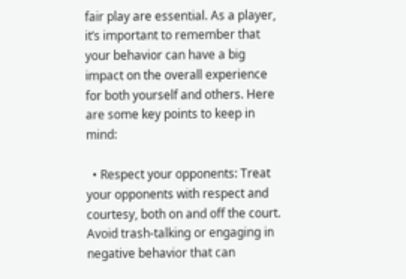fair play are essential. As a player, it’s important to remember that your behavior can have a big impact on the overall experience for both yourself and others. Here are some key points to keep in mind:

  • Respect your opponents: Treat your opponents with respect and courtesy, both on and off the court. Avoid trash-talking or engaging in negative behavior that can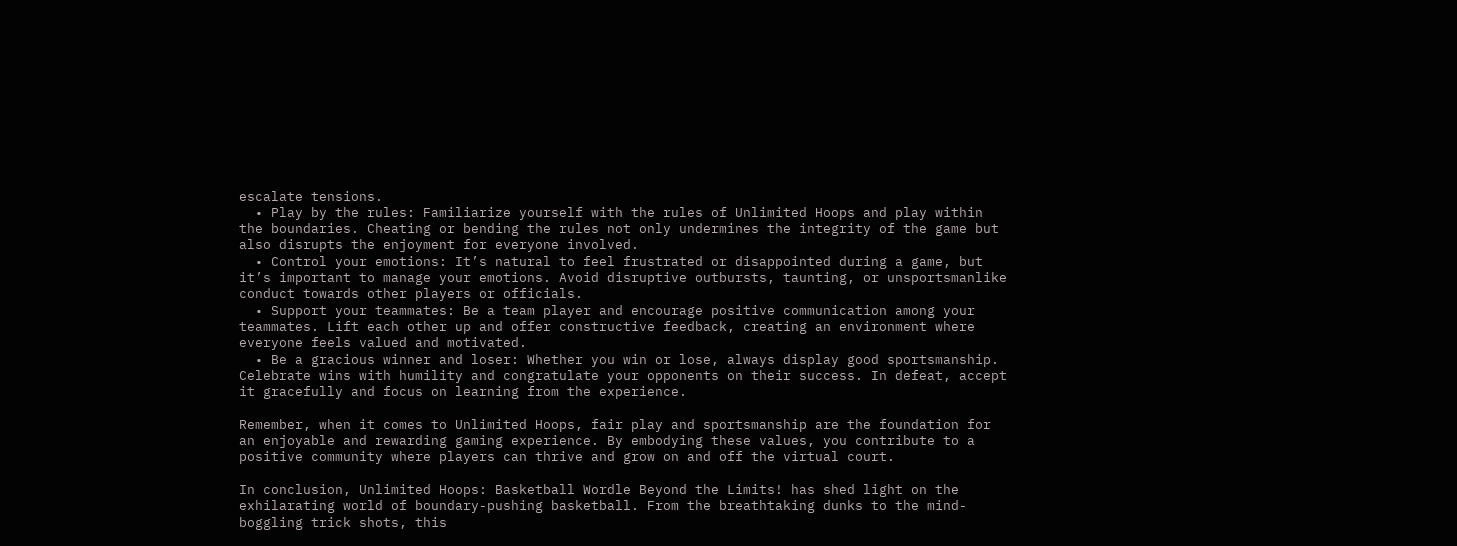escalate tensions.
  • Play by the rules: Familiarize yourself with the rules of Unlimited Hoops and play within the boundaries. Cheating or bending the rules not only undermines the integrity of the game but also disrupts the enjoyment for everyone involved.
  • Control your emotions: It’s natural to feel frustrated or disappointed during a game, but it’s important to manage your emotions. Avoid disruptive outbursts, taunting, or unsportsmanlike conduct towards other players or officials.
  • Support your teammates: Be a team player and encourage positive communication among your teammates. Lift each other up and offer constructive feedback, creating an environment where everyone feels valued and motivated.
  • Be a gracious winner and loser: Whether you win or lose, always display good sportsmanship. Celebrate wins with humility and congratulate your opponents on their success. In defeat, accept it gracefully and focus on learning from the experience.

Remember, when it comes to Unlimited Hoops, fair play and sportsmanship are the foundation for an enjoyable and rewarding gaming experience. By embodying these values, you contribute to a positive community where players can thrive and grow on and off the virtual court.

In conclusion, Unlimited Hoops: Basketball Wordle Beyond the Limits! has shed light on the exhilarating world of boundary-pushing basketball. From the breathtaking dunks to the mind-boggling trick shots, this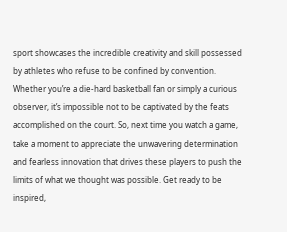sport showcases the incredible creativity and skill possessed by athletes who refuse to be confined by convention. Whether you’re a die-hard basketball fan or simply a curious observer, it’s impossible not to be captivated by the feats accomplished on the court. So, next time you watch a game, take a moment to appreciate the unwavering determination and fearless innovation that drives these players to push the limits of what we thought was possible. Get ready to be inspired,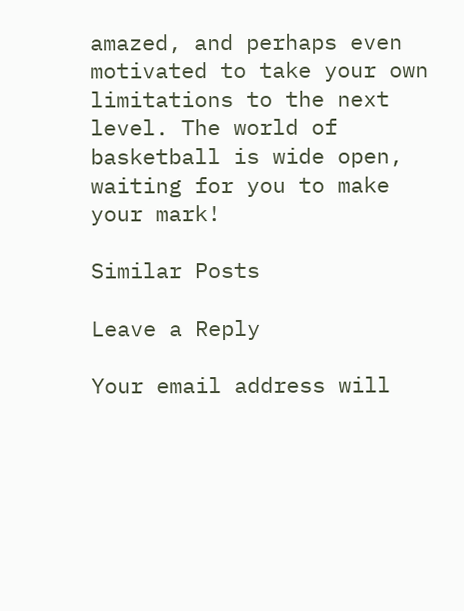amazed, and perhaps even motivated to take your own limitations to the next level. The world of basketball is wide open, waiting for you to make your mark!

Similar Posts

Leave a Reply

Your email address will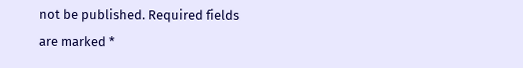not be published. Required fields are marked *